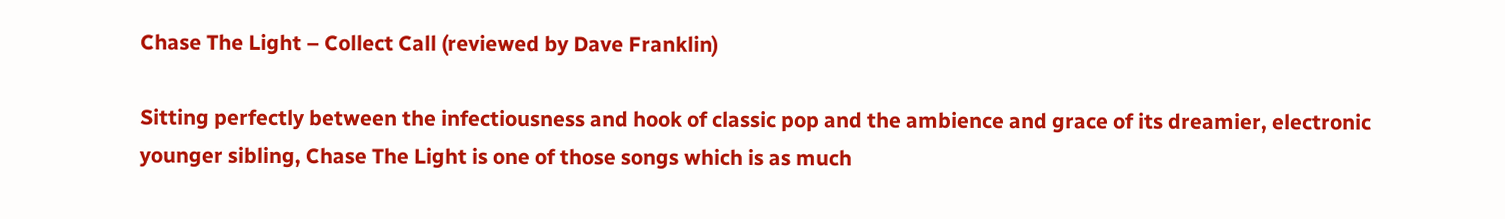Chase The Light – Collect Call (reviewed by Dave Franklin)

Sitting perfectly between the infectiousness and hook of classic pop and the ambience and grace of its dreamier, electronic younger sibling, Chase The Light is one of those songs which is as much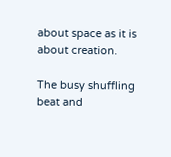about space as it is about creation.

The busy shuffling beat and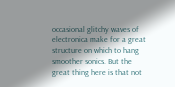occasional glitchy waves of electronica make for a great structure on which to hang smoother sonics. But the great thing here is that not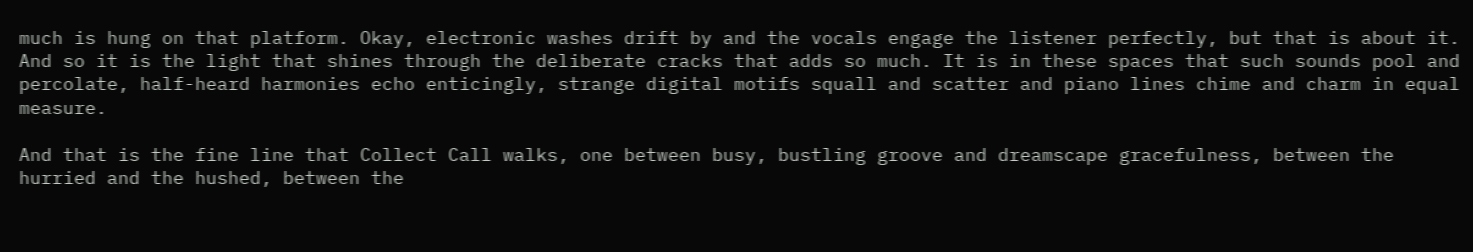much is hung on that platform. Okay, electronic washes drift by and the vocals engage the listener perfectly, but that is about it. And so it is the light that shines through the deliberate cracks that adds so much. It is in these spaces that such sounds pool and percolate, half-heard harmonies echo enticingly, strange digital motifs squall and scatter and piano lines chime and charm in equal measure.

And that is the fine line that Collect Call walks, one between busy, bustling groove and dreamscape gracefulness, between the hurried and the hushed, between the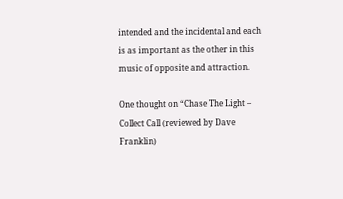intended and the incidental and each is as important as the other in this music of opposite and attraction.

One thought on “Chase The Light – Collect Call (reviewed by Dave Franklin)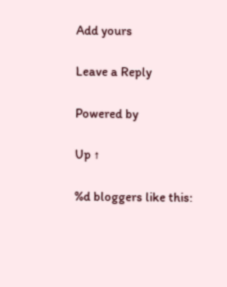Add yours

Leave a Reply

Powered by

Up ↑

%d bloggers like this: